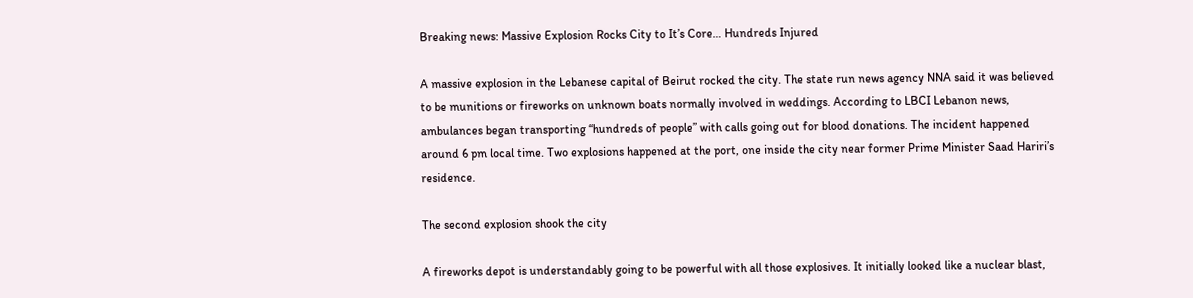Breaking news: Massive Explosion Rocks City to It’s Core… Hundreds Injured

A massive explosion in the Lebanese capital of Beirut rocked the city. The state run news agency NNA said it was believed to be munitions or fireworks on unknown boats normally involved in weddings. According to LBCI Lebanon news, ambulances began transporting “hundreds of people” with calls going out for blood donations. The incident happened around 6 pm local time. Two explosions happened at the port, one inside the city near former Prime Minister Saad Hariri’s residence.

The second explosion shook the city

A fireworks depot is understandably going to be powerful with all those explosives. It initially looked like a nuclear blast,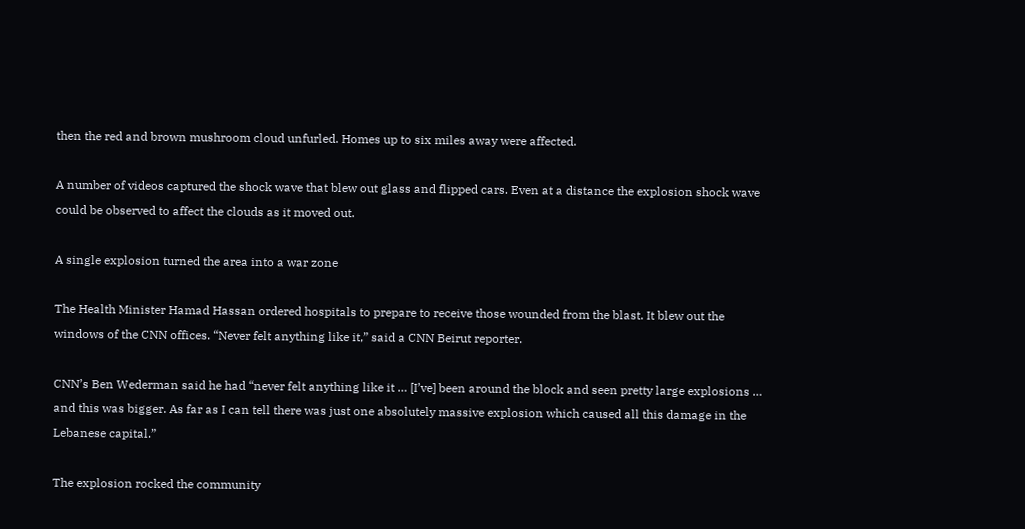then the red and brown mushroom cloud unfurled. Homes up to six miles away were affected.

A number of videos captured the shock wave that blew out glass and flipped cars. Even at a distance the explosion shock wave could be observed to affect the clouds as it moved out.

A single explosion turned the area into a war zone

The Health Minister Hamad Hassan ordered hospitals to prepare to receive those wounded from the blast. It blew out the windows of the CNN offices. “Never felt anything like it,” said a CNN Beirut reporter.

CNN’s Ben Wederman said he had “never felt anything like it … [I’ve] been around the block and seen pretty large explosions … and this was bigger. As far as I can tell there was just one absolutely massive explosion which caused all this damage in the Lebanese capital.”

The explosion rocked the community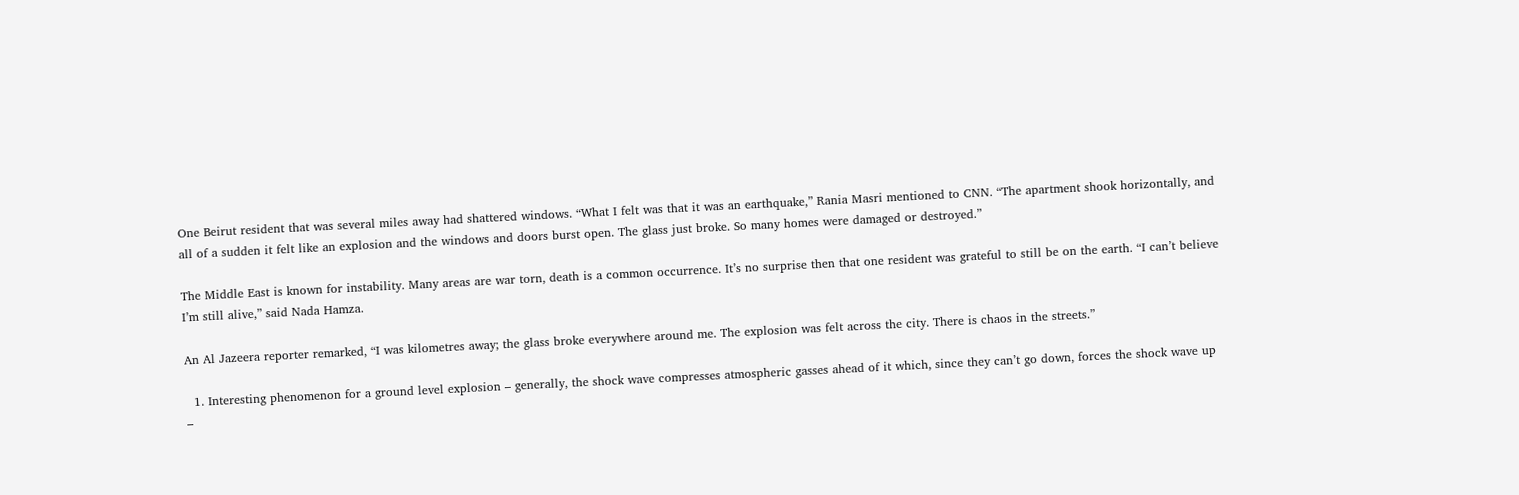One Beirut resident that was several miles away had shattered windows. “What I felt was that it was an earthquake,” Rania Masri mentioned to CNN. “The apartment shook horizontally, and all of a sudden it felt like an explosion and the windows and doors burst open. The glass just broke. So many homes were damaged or destroyed.”

The Middle East is known for instability. Many areas are war torn, death is a common occurrence. It’s no surprise then that one resident was grateful to still be on the earth. “I can’t believe I’m still alive,” said Nada Hamza.

An Al Jazeera reporter remarked, “I was kilometres away; the glass broke everywhere around me. The explosion was felt across the city. There is chaos in the streets.”

  1. Interesting phenomenon for a ground level explosion – generally, the shock wave compresses atmospheric gasses ahead of it which, since they can’t go down, forces the shock wave up –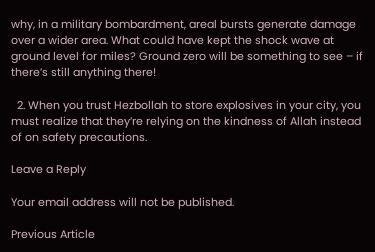why, in a military bombardment, areal bursts generate damage over a wider area. What could have kept the shock wave at ground level for miles? Ground zero will be something to see – if there’s still anything there!

  2. When you trust Hezbollah to store explosives in your city, you must realize that they’re relying on the kindness of Allah instead of on safety precautions.

Leave a Reply

Your email address will not be published.

Previous Article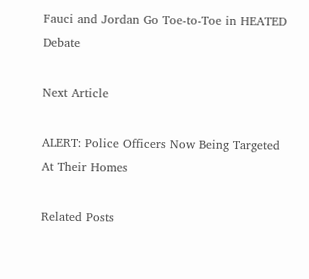Fauci and Jordan Go Toe-to-Toe in HEATED Debate

Next Article

ALERT: Police Officers Now Being Targeted At Their Homes

Related Posts